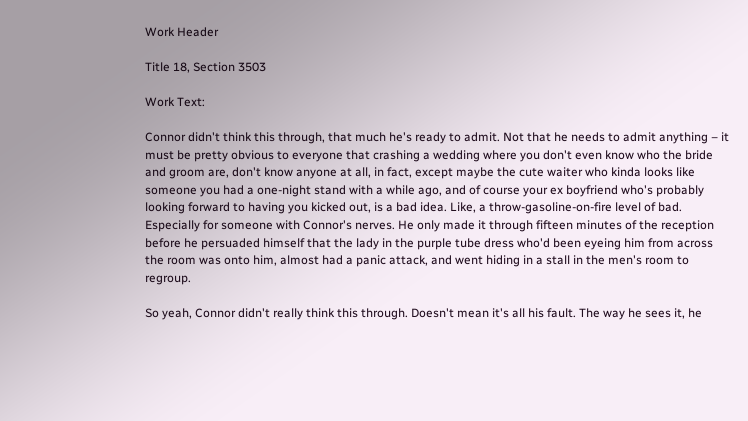Work Header

Title 18, Section 3503

Work Text:

Connor didn't think this through, that much he's ready to admit. Not that he needs to admit anything – it must be pretty obvious to everyone that crashing a wedding where you don't even know who the bride and groom are, don't know anyone at all, in fact, except maybe the cute waiter who kinda looks like someone you had a one-night stand with a while ago, and of course your ex boyfriend who's probably looking forward to having you kicked out, is a bad idea. Like, a throw-gasoline-on-fire level of bad. Especially for someone with Connor's nerves. He only made it through fifteen minutes of the reception before he persuaded himself that the lady in the purple tube dress who'd been eyeing him from across the room was onto him, almost had a panic attack, and went hiding in a stall in the men's room to regroup.

So yeah, Connor didn't really think this through. Doesn't mean it's all his fault. The way he sees it, he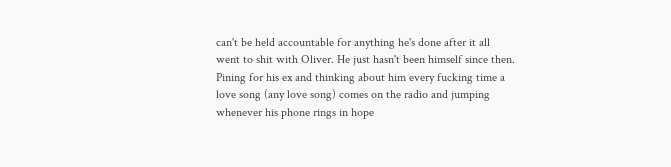can't be held accountable for anything he's done after it all went to shit with Oliver. He just hasn't been himself since then. Pining for his ex and thinking about him every fucking time a love song (any love song) comes on the radio and jumping whenever his phone rings in hope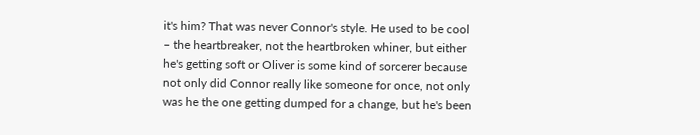it's him? That was never Connor's style. He used to be cool – the heartbreaker, not the heartbroken whiner, but either he's getting soft or Oliver is some kind of sorcerer because not only did Connor really like someone for once, not only was he the one getting dumped for a change, but he's been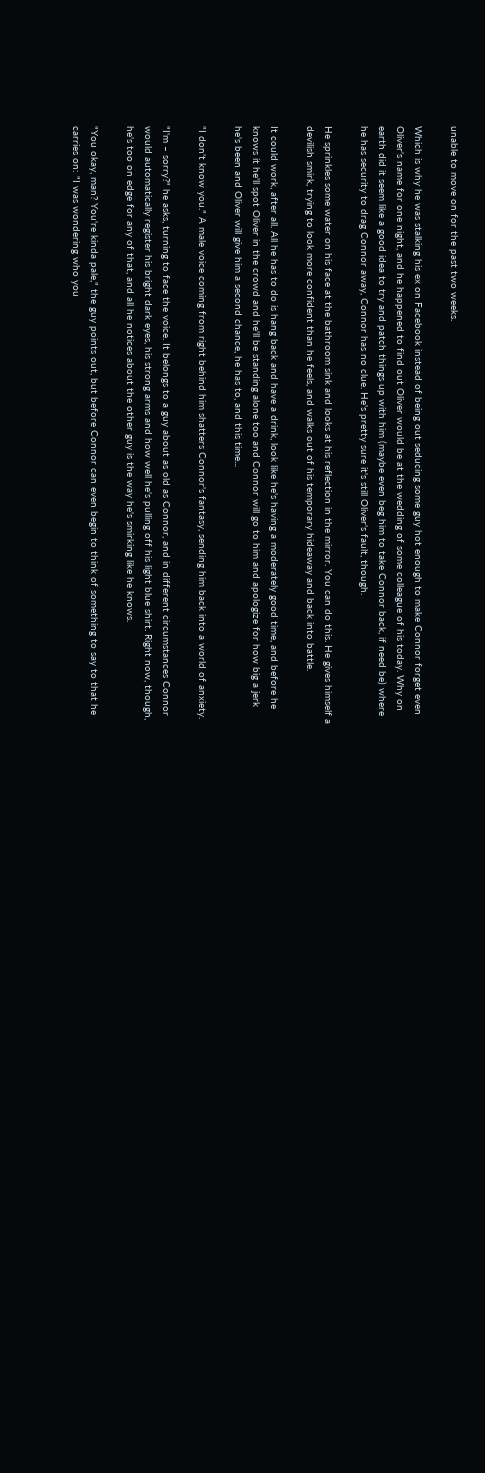unable to move on for the past two weeks.

Which is why he was stalking his ex on Facebook instead of being out seducing some guy hot enough to make Connor forget even Oliver's name for one night, and he happened to find out Oliver would be at the wedding of some colleague of his today. Why on earth did it seem like a good idea to try and patch things up with him (maybe even beg him to take Connor back, if need be) where he has security to drag Connor away, Connor has no clue. He's pretty sure it's still Oliver's fault, though.

He sprinkles some water on his face at the bathroom sink and looks at his reflection in the mirror. You can do this. He gives himself a devilish smirk, trying to look more confident than he feels, and walks out of his temporary hideaway and back into battle.

It could work, after all. All he has to do is hang back and have a drink, look like he's having a moderately good time, and before he knows it he'll spot Oliver in the crowd and he'll be standing alone too and Connor will go to him and apologize for how big a jerk he's been and Oliver will give him a second chance, he has to, and this time...

"I don't know you." A male voice coming from right behind him shatters Connor's fantasy, sending him back into a world of anxiety.

"I'm – sorry?" he asks, turning to face the voice. It belongs to a guy about as old as Connor, and in different circumstances Connor would automatically register his bright dark eyes, his strong arms and how well he's pulling off his light blue shirt. Right now, though, he's too on edge for any of that, and all he notices about the other guy is the way he's smirking like he knows.

"You okay, man? You're kinda pale," the guy points out, but before Connor can even begin to think of something to say to that he carries on: "I was wondering who you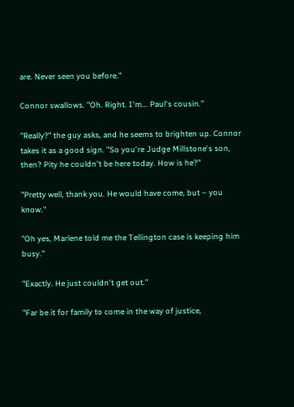are. Never seen you before."

Connor swallows. "Oh. Right. I'm... Paul's cousin."

"Really?" the guy asks, and he seems to brighten up. Connor takes it as a good sign. "So you're Judge Millstone's son, then? Pity he couldn't be here today. How is he?"

"Pretty well, thank you. He would have come, but – you know."

"Oh yes, Marlene told me the Tellington case is keeping him busy."

"Exactly. He just couldn't get out."

"Far be it for family to come in the way of justice,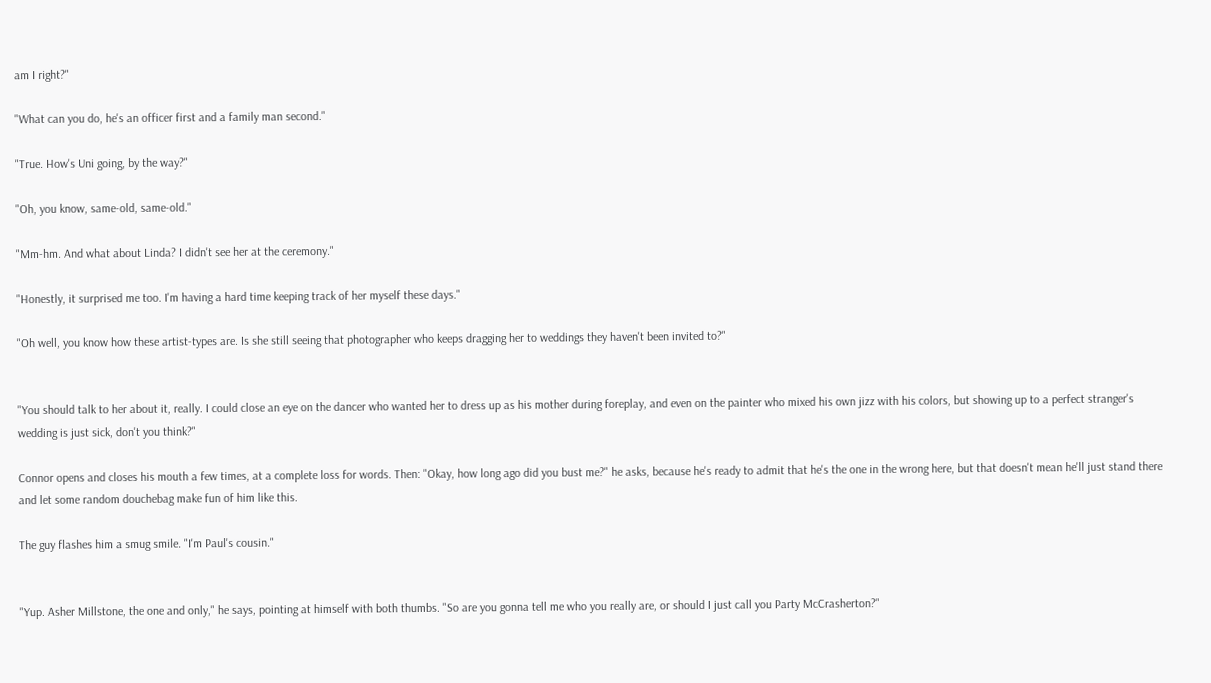am I right?"

"What can you do, he's an officer first and a family man second."

"True. How's Uni going, by the way?"

"Oh, you know, same-old, same-old."

"Mm-hm. And what about Linda? I didn't see her at the ceremony."

"Honestly, it surprised me too. I'm having a hard time keeping track of her myself these days."

"Oh well, you know how these artist-types are. Is she still seeing that photographer who keeps dragging her to weddings they haven't been invited to?"


"You should talk to her about it, really. I could close an eye on the dancer who wanted her to dress up as his mother during foreplay, and even on the painter who mixed his own jizz with his colors, but showing up to a perfect stranger's wedding is just sick, don't you think?"

Connor opens and closes his mouth a few times, at a complete loss for words. Then: "Okay, how long ago did you bust me?" he asks, because he's ready to admit that he's the one in the wrong here, but that doesn't mean he'll just stand there and let some random douchebag make fun of him like this.

The guy flashes him a smug smile. "I'm Paul's cousin."


"Yup. Asher Millstone, the one and only," he says, pointing at himself with both thumbs. "So are you gonna tell me who you really are, or should I just call you Party McCrasherton?"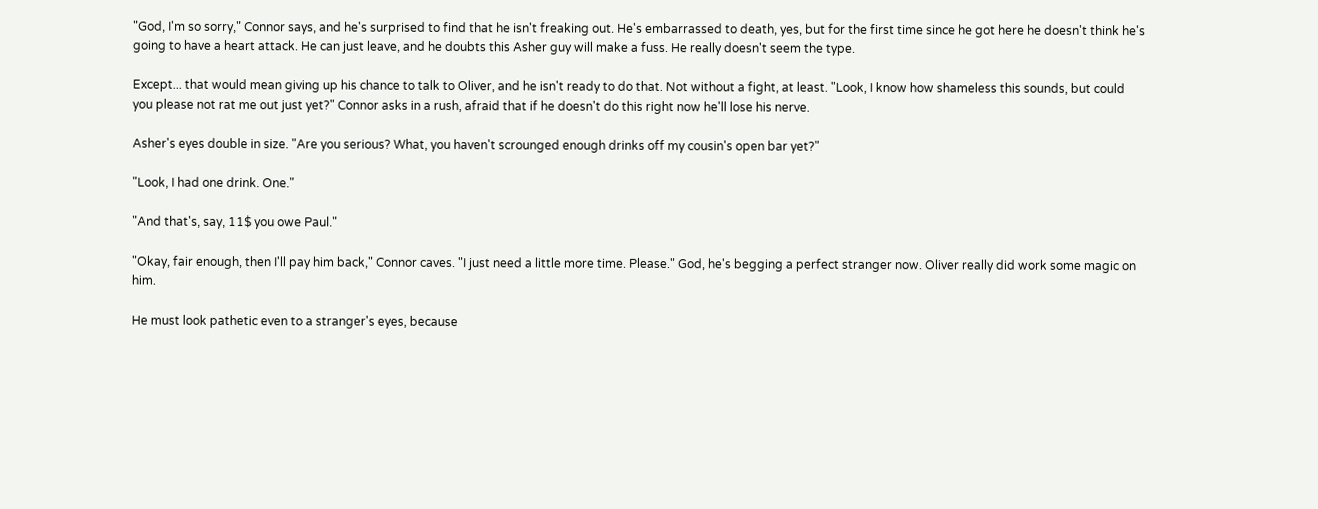"God, I'm so sorry," Connor says, and he's surprised to find that he isn't freaking out. He's embarrassed to death, yes, but for the first time since he got here he doesn't think he's going to have a heart attack. He can just leave, and he doubts this Asher guy will make a fuss. He really doesn't seem the type.

Except... that would mean giving up his chance to talk to Oliver, and he isn't ready to do that. Not without a fight, at least. "Look, I know how shameless this sounds, but could you please not rat me out just yet?" Connor asks in a rush, afraid that if he doesn't do this right now he'll lose his nerve.

Asher's eyes double in size. "Are you serious? What, you haven't scrounged enough drinks off my cousin's open bar yet?"

"Look, I had one drink. One."

"And that's, say, 11$ you owe Paul."

"Okay, fair enough, then I'll pay him back," Connor caves. "I just need a little more time. Please." God, he's begging a perfect stranger now. Oliver really did work some magic on him.

He must look pathetic even to a stranger's eyes, because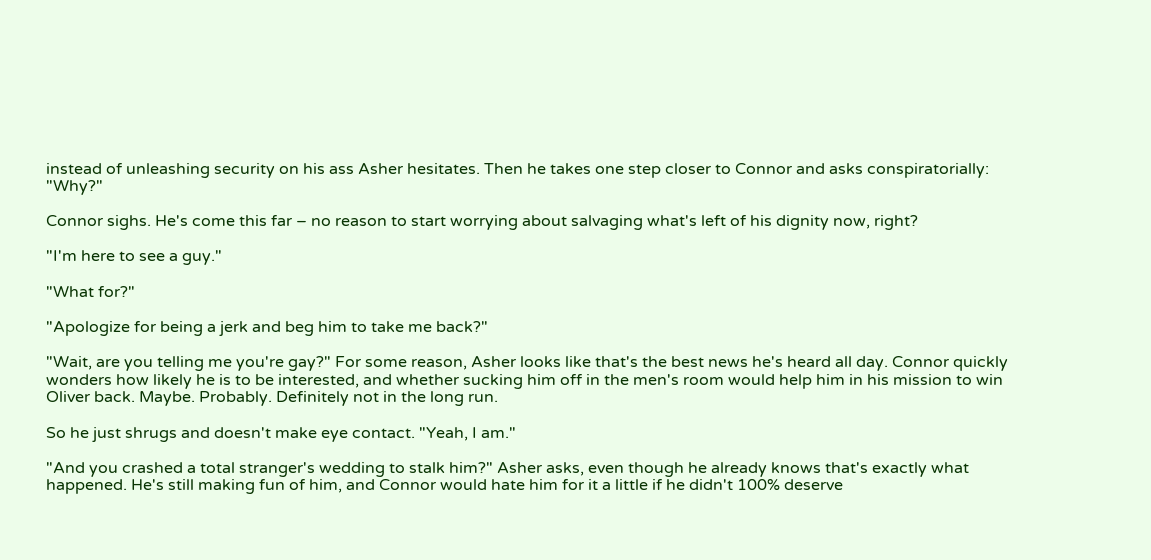instead of unleashing security on his ass Asher hesitates. Then he takes one step closer to Connor and asks conspiratorially: "Why?"

Connor sighs. He's come this far – no reason to start worrying about salvaging what's left of his dignity now, right?

"I'm here to see a guy."

"What for?"

"Apologize for being a jerk and beg him to take me back?"

"Wait, are you telling me you're gay?" For some reason, Asher looks like that's the best news he's heard all day. Connor quickly wonders how likely he is to be interested, and whether sucking him off in the men's room would help him in his mission to win Oliver back. Maybe. Probably. Definitely not in the long run.

So he just shrugs and doesn't make eye contact. "Yeah, I am."

"And you crashed a total stranger's wedding to stalk him?" Asher asks, even though he already knows that's exactly what happened. He's still making fun of him, and Connor would hate him for it a little if he didn't 100% deserve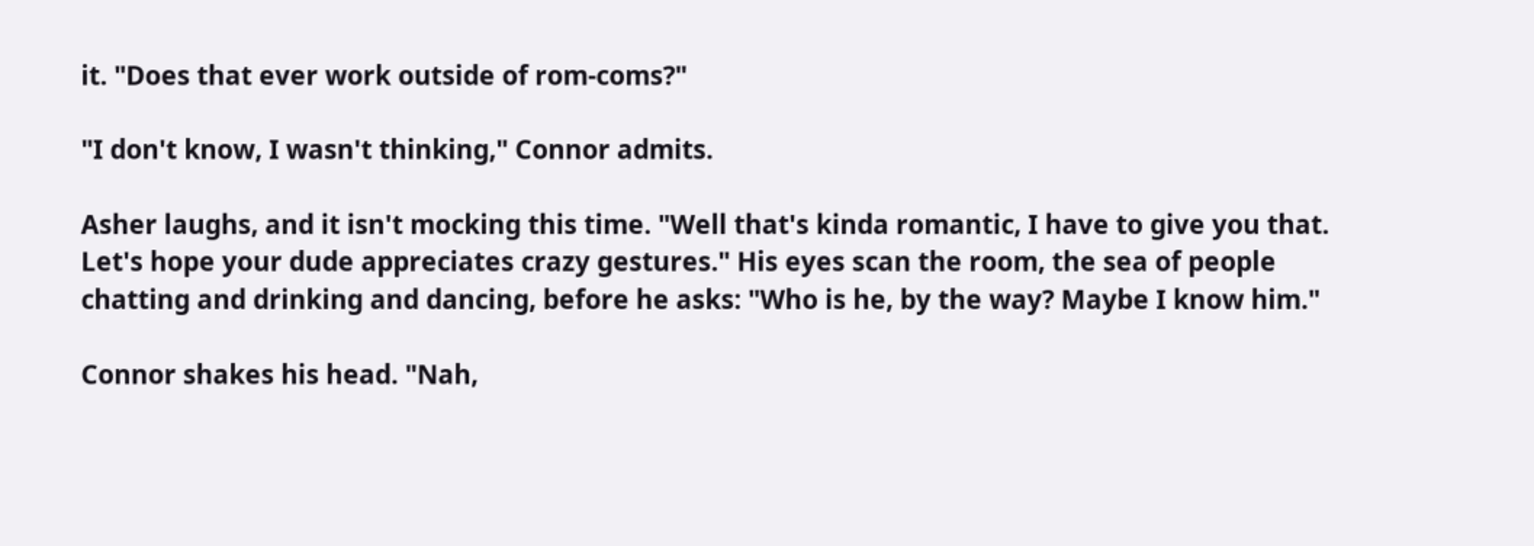it. "Does that ever work outside of rom-coms?"

"I don't know, I wasn't thinking," Connor admits.

Asher laughs, and it isn't mocking this time. "Well that's kinda romantic, I have to give you that. Let's hope your dude appreciates crazy gestures." His eyes scan the room, the sea of people chatting and drinking and dancing, before he asks: "Who is he, by the way? Maybe I know him."

Connor shakes his head. "Nah,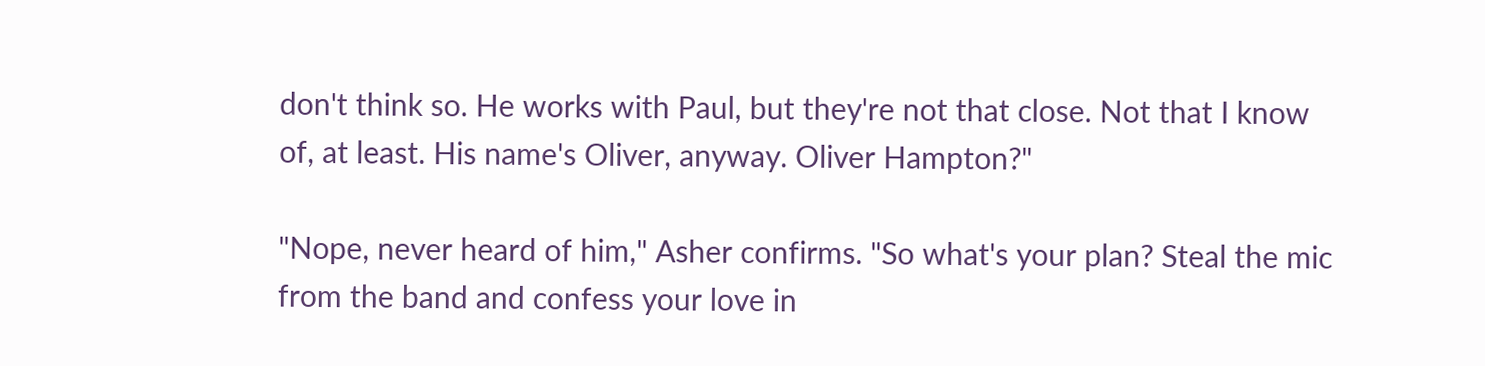don't think so. He works with Paul, but they're not that close. Not that I know of, at least. His name's Oliver, anyway. Oliver Hampton?"

"Nope, never heard of him," Asher confirms. "So what's your plan? Steal the mic from the band and confess your love in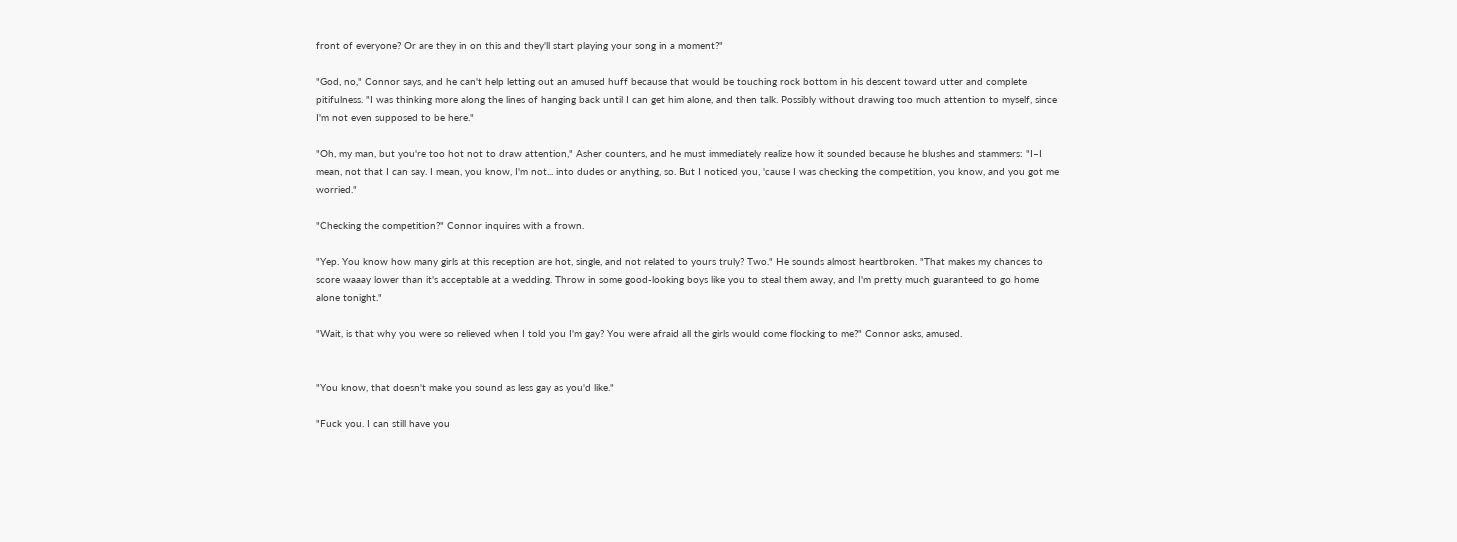front of everyone? Or are they in on this and they'll start playing your song in a moment?"

"God, no," Connor says, and he can't help letting out an amused huff because that would be touching rock bottom in his descent toward utter and complete pitifulness. "I was thinking more along the lines of hanging back until I can get him alone, and then talk. Possibly without drawing too much attention to myself, since I'm not even supposed to be here."

"Oh, my man, but you're too hot not to draw attention," Asher counters, and he must immediately realize how it sounded because he blushes and stammers: "I–I mean, not that I can say. I mean, you know, I'm not... into dudes or anything, so. But I noticed you, 'cause I was checking the competition, you know, and you got me worried."

"Checking the competition?" Connor inquires with a frown.

"Yep. You know how many girls at this reception are hot, single, and not related to yours truly? Two." He sounds almost heartbroken. "That makes my chances to score waaay lower than it's acceptable at a wedding. Throw in some good-looking boys like you to steal them away, and I'm pretty much guaranteed to go home alone tonight."

"Wait, is that why you were so relieved when I told you I'm gay? You were afraid all the girls would come flocking to me?" Connor asks, amused.


"You know, that doesn't make you sound as less gay as you'd like."

"Fuck you. I can still have you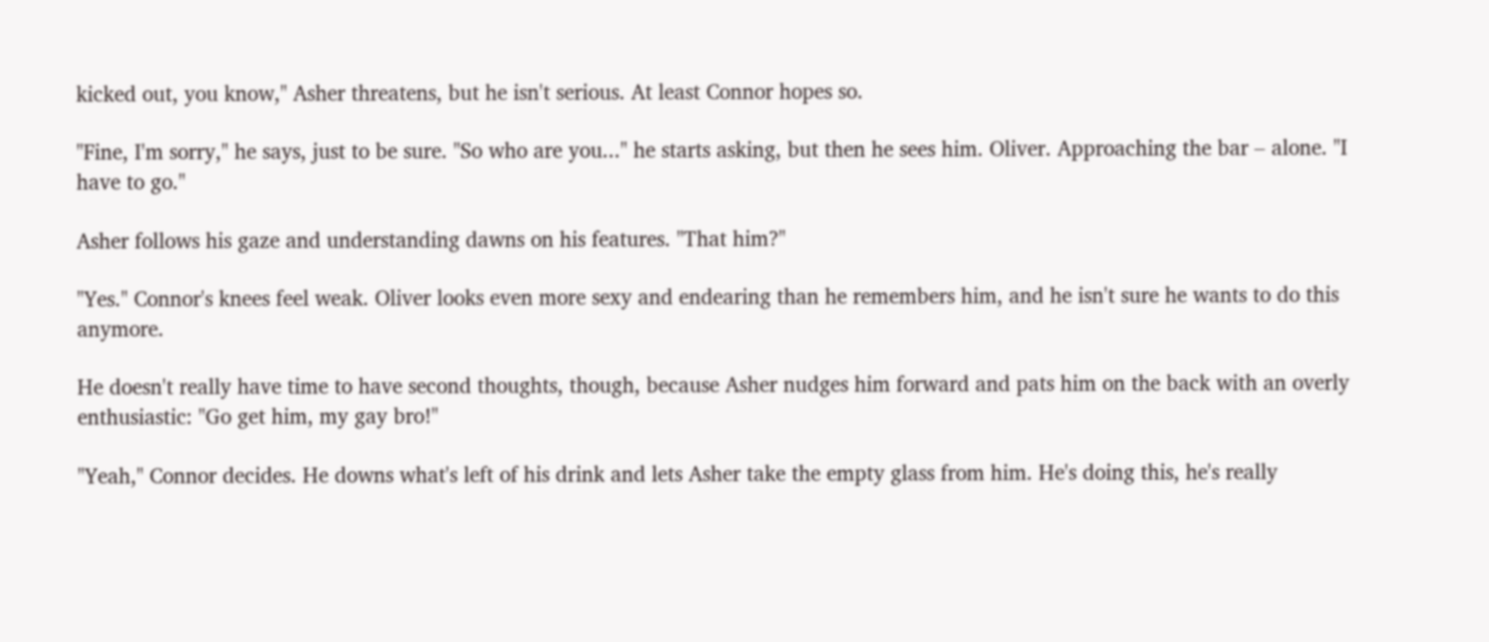kicked out, you know," Asher threatens, but he isn't serious. At least Connor hopes so.

"Fine, I'm sorry," he says, just to be sure. "So who are you..." he starts asking, but then he sees him. Oliver. Approaching the bar – alone. "I have to go."

Asher follows his gaze and understanding dawns on his features. "That him?"

"Yes." Connor's knees feel weak. Oliver looks even more sexy and endearing than he remembers him, and he isn't sure he wants to do this anymore.

He doesn't really have time to have second thoughts, though, because Asher nudges him forward and pats him on the back with an overly enthusiastic: "Go get him, my gay bro!"

"Yeah," Connor decides. He downs what's left of his drink and lets Asher take the empty glass from him. He's doing this, he's really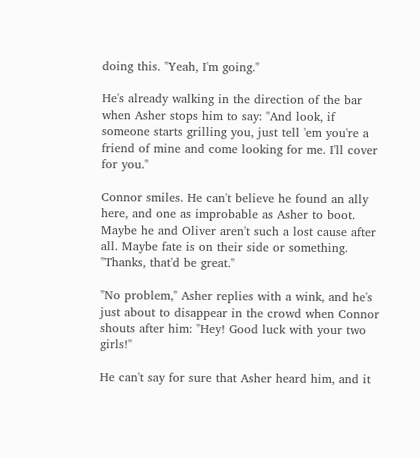doing this. "Yeah, I'm going."

He's already walking in the direction of the bar when Asher stops him to say: "And look, if someone starts grilling you, just tell 'em you're a friend of mine and come looking for me. I'll cover for you."

Connor smiles. He can't believe he found an ally here, and one as improbable as Asher to boot. Maybe he and Oliver aren't such a lost cause after all. Maybe fate is on their side or something. "Thanks, that'd be great."

"No problem," Asher replies with a wink, and he's just about to disappear in the crowd when Connor shouts after him: "Hey! Good luck with your two girls!"

He can't say for sure that Asher heard him, and it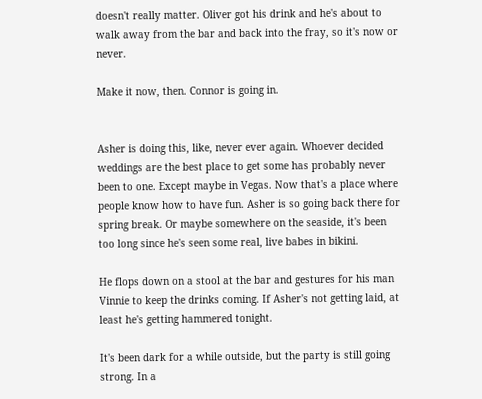doesn't really matter. Oliver got his drink and he's about to walk away from the bar and back into the fray, so it's now or never.

Make it now, then. Connor is going in.


Asher is doing this, like, never ever again. Whoever decided weddings are the best place to get some has probably never been to one. Except maybe in Vegas. Now that's a place where people know how to have fun. Asher is so going back there for spring break. Or maybe somewhere on the seaside, it's been too long since he's seen some real, live babes in bikini.

He flops down on a stool at the bar and gestures for his man Vinnie to keep the drinks coming. If Asher's not getting laid, at least he's getting hammered tonight.

It's been dark for a while outside, but the party is still going strong. In a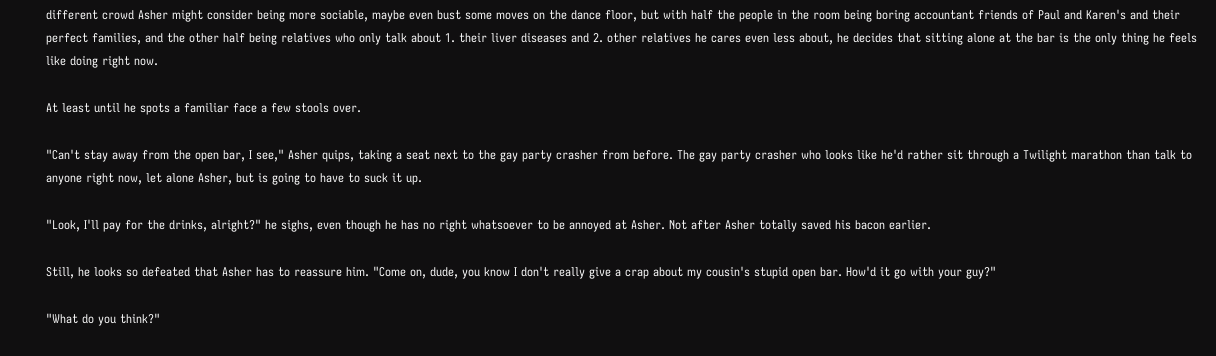different crowd Asher might consider being more sociable, maybe even bust some moves on the dance floor, but with half the people in the room being boring accountant friends of Paul and Karen's and their perfect families, and the other half being relatives who only talk about 1. their liver diseases and 2. other relatives he cares even less about, he decides that sitting alone at the bar is the only thing he feels like doing right now.

At least until he spots a familiar face a few stools over.

"Can't stay away from the open bar, I see," Asher quips, taking a seat next to the gay party crasher from before. The gay party crasher who looks like he'd rather sit through a Twilight marathon than talk to anyone right now, let alone Asher, but is going to have to suck it up.

"Look, I'll pay for the drinks, alright?" he sighs, even though he has no right whatsoever to be annoyed at Asher. Not after Asher totally saved his bacon earlier.

Still, he looks so defeated that Asher has to reassure him. "Come on, dude, you know I don't really give a crap about my cousin's stupid open bar. How'd it go with your guy?"

"What do you think?"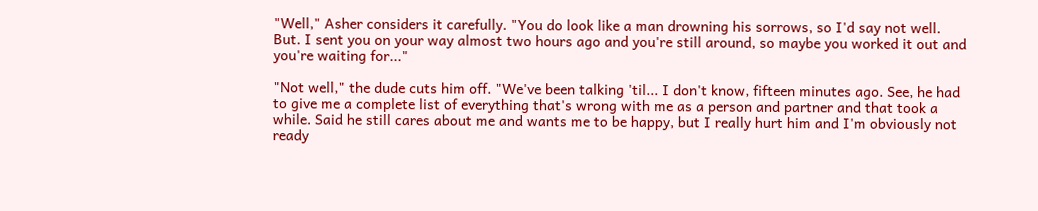"Well," Asher considers it carefully. "You do look like a man drowning his sorrows, so I'd say not well. But. I sent you on your way almost two hours ago and you're still around, so maybe you worked it out and you're waiting for..."

"Not well," the dude cuts him off. "We've been talking 'til... I don't know, fifteen minutes ago. See, he had to give me a complete list of everything that's wrong with me as a person and partner and that took a while. Said he still cares about me and wants me to be happy, but I really hurt him and I'm obviously not ready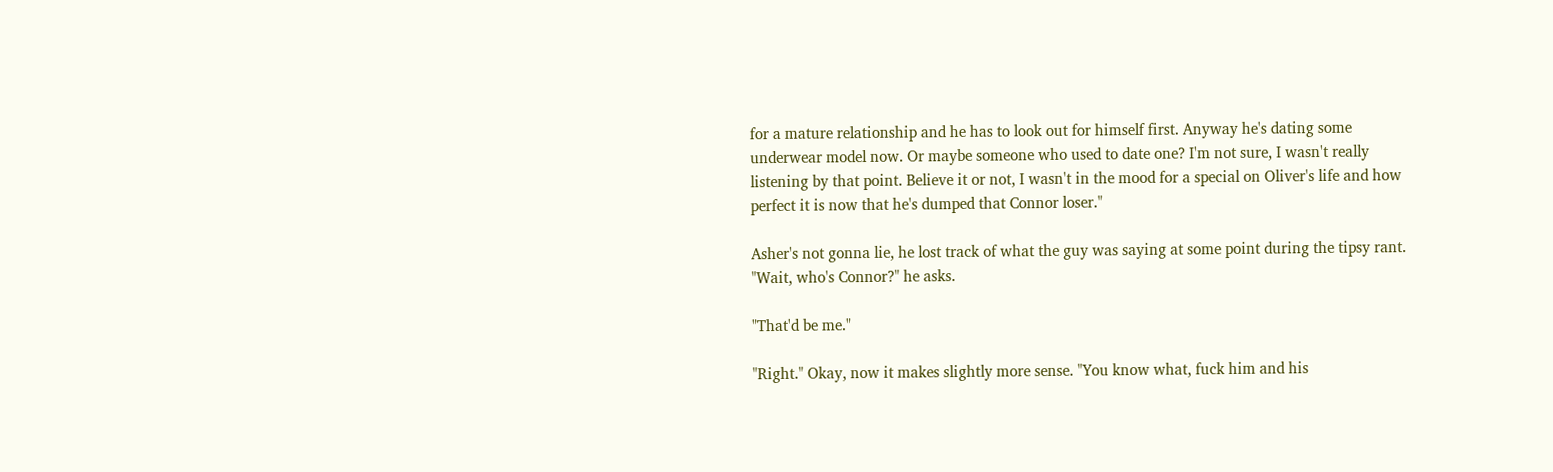for a mature relationship and he has to look out for himself first. Anyway he's dating some underwear model now. Or maybe someone who used to date one? I'm not sure, I wasn't really listening by that point. Believe it or not, I wasn't in the mood for a special on Oliver's life and how perfect it is now that he's dumped that Connor loser."

Asher's not gonna lie, he lost track of what the guy was saying at some point during the tipsy rant. "Wait, who's Connor?" he asks.

"That'd be me."

"Right." Okay, now it makes slightly more sense. "You know what, fuck him and his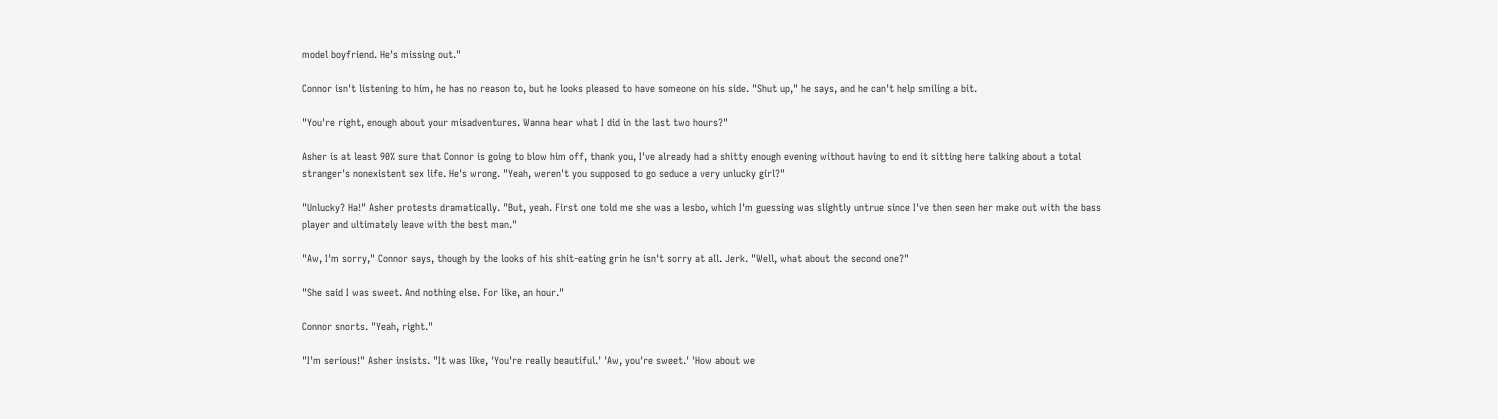model boyfriend. He's missing out."

Connor isn't listening to him, he has no reason to, but he looks pleased to have someone on his side. "Shut up," he says, and he can't help smiling a bit.

"You're right, enough about your misadventures. Wanna hear what I did in the last two hours?"

Asher is at least 90% sure that Connor is going to blow him off, thank you, I've already had a shitty enough evening without having to end it sitting here talking about a total stranger's nonexistent sex life. He's wrong. "Yeah, weren't you supposed to go seduce a very unlucky girl?"

"Unlucky? Ha!" Asher protests dramatically. "But, yeah. First one told me she was a lesbo, which I'm guessing was slightly untrue since I've then seen her make out with the bass player and ultimately leave with the best man."

"Aw, I'm sorry," Connor says, though by the looks of his shit-eating grin he isn't sorry at all. Jerk. "Well, what about the second one?"

"She said I was sweet. And nothing else. For like, an hour."

Connor snorts. "Yeah, right."

"I'm serious!" Asher insists. "It was like, 'You're really beautiful.' 'Aw, you're sweet.' 'How about we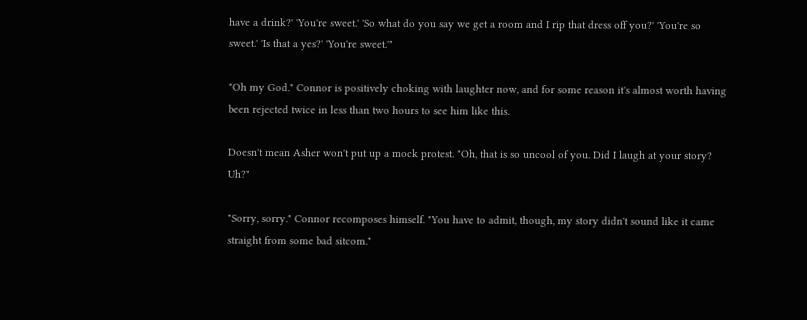have a drink?' 'You're sweet.' 'So what do you say we get a room and I rip that dress off you?' 'You're so sweet.' 'Is that a yes?' 'You're sweet.'"

"Oh my God." Connor is positively choking with laughter now, and for some reason it's almost worth having been rejected twice in less than two hours to see him like this.

Doesn't mean Asher won't put up a mock protest. "Oh, that is so uncool of you. Did I laugh at your story? Uh?"

"Sorry, sorry." Connor recomposes himself. "You have to admit, though, my story didn't sound like it came straight from some bad sitcom."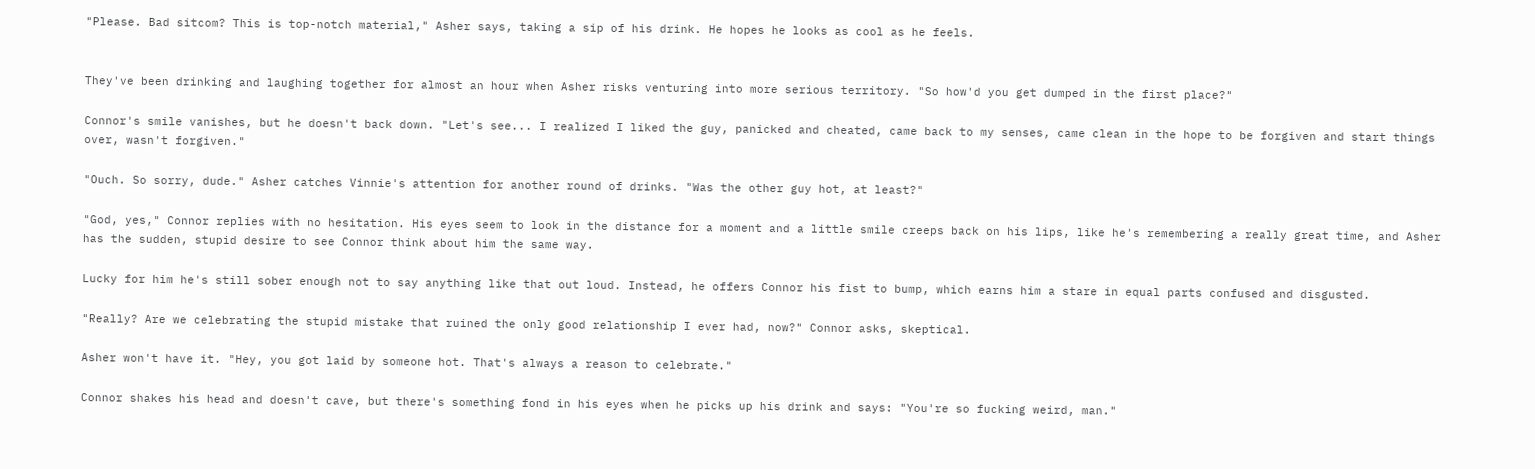"Please. Bad sitcom? This is top-notch material," Asher says, taking a sip of his drink. He hopes he looks as cool as he feels.


They've been drinking and laughing together for almost an hour when Asher risks venturing into more serious territory. "So how'd you get dumped in the first place?"

Connor's smile vanishes, but he doesn't back down. "Let's see... I realized I liked the guy, panicked and cheated, came back to my senses, came clean in the hope to be forgiven and start things over, wasn't forgiven."

"Ouch. So sorry, dude." Asher catches Vinnie's attention for another round of drinks. "Was the other guy hot, at least?"

"God, yes," Connor replies with no hesitation. His eyes seem to look in the distance for a moment and a little smile creeps back on his lips, like he's remembering a really great time, and Asher has the sudden, stupid desire to see Connor think about him the same way.

Lucky for him he's still sober enough not to say anything like that out loud. Instead, he offers Connor his fist to bump, which earns him a stare in equal parts confused and disgusted.

"Really? Are we celebrating the stupid mistake that ruined the only good relationship I ever had, now?" Connor asks, skeptical.

Asher won't have it. "Hey, you got laid by someone hot. That's always a reason to celebrate."

Connor shakes his head and doesn't cave, but there's something fond in his eyes when he picks up his drink and says: "You're so fucking weird, man."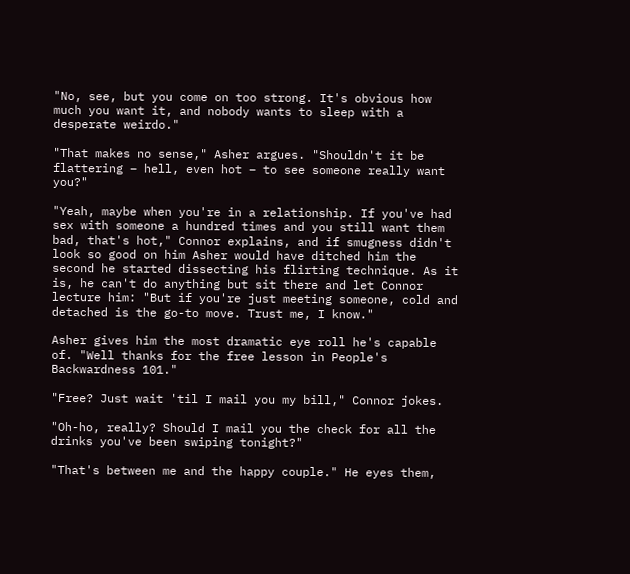"No, see, but you come on too strong. It's obvious how much you want it, and nobody wants to sleep with a desperate weirdo."

"That makes no sense," Asher argues. "Shouldn't it be flattering – hell, even hot – to see someone really want you?"

"Yeah, maybe when you're in a relationship. If you've had sex with someone a hundred times and you still want them bad, that's hot," Connor explains, and if smugness didn't look so good on him Asher would have ditched him the second he started dissecting his flirting technique. As it is, he can't do anything but sit there and let Connor lecture him: "But if you're just meeting someone, cold and detached is the go-to move. Trust me, I know."

Asher gives him the most dramatic eye roll he's capable of. "Well thanks for the free lesson in People's Backwardness 101."

"Free? Just wait 'til I mail you my bill," Connor jokes.

"Oh-ho, really? Should I mail you the check for all the drinks you've been swiping tonight?"

"That's between me and the happy couple." He eyes them,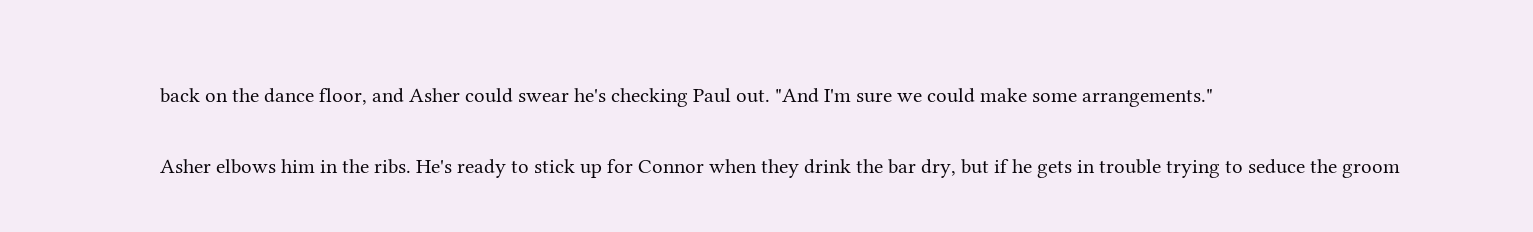back on the dance floor, and Asher could swear he's checking Paul out. "And I'm sure we could make some arrangements."

Asher elbows him in the ribs. He's ready to stick up for Connor when they drink the bar dry, but if he gets in trouble trying to seduce the groom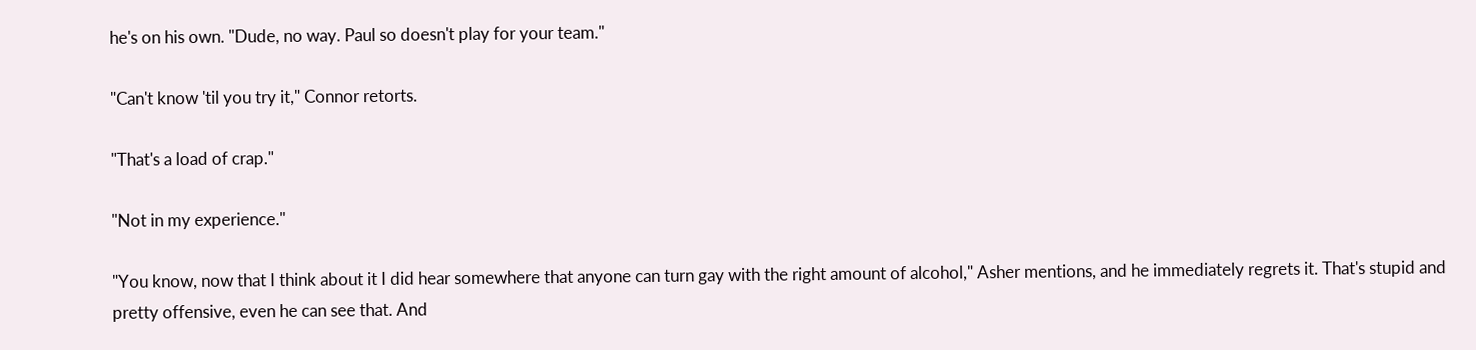he's on his own. "Dude, no way. Paul so doesn't play for your team."

"Can't know 'til you try it," Connor retorts.

"That's a load of crap."

"Not in my experience."

"You know, now that I think about it I did hear somewhere that anyone can turn gay with the right amount of alcohol," Asher mentions, and he immediately regrets it. That's stupid and pretty offensive, even he can see that. And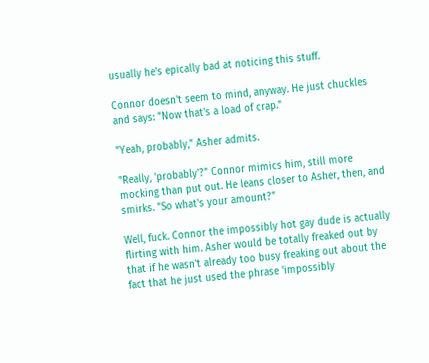usually he's epically bad at noticing this stuff.

Connor doesn't seem to mind, anyway. He just chuckles and says: "Now that's a load of crap."

"Yeah, probably," Asher admits.

"Really, 'probably'?" Connor mimics him, still more mocking than put out. He leans closer to Asher, then, and smirks. "So what's your amount?"

Well, fuck. Connor the impossibly hot gay dude is actually flirting with him. Asher would be totally freaked out by that if he wasn't already too busy freaking out about the fact that he just used the phrase 'impossibly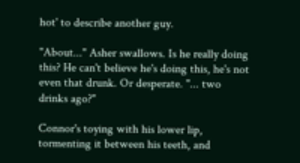hot' to describe another guy.

"About..." Asher swallows. Is he really doing this? He can't believe he's doing this, he's not even that drunk. Or desperate. "... two drinks ago?"

Connor's toying with his lower lip, tormenting it between his teeth, and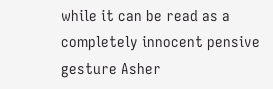while it can be read as a completely innocent pensive gesture Asher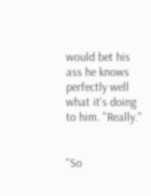would bet his ass he knows perfectly well what it's doing to him. "Really."


"So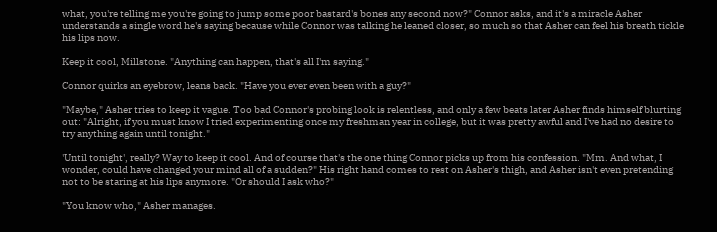what, you're telling me you're going to jump some poor bastard's bones any second now?" Connor asks, and it's a miracle Asher understands a single word he's saying because while Connor was talking he leaned closer, so much so that Asher can feel his breath tickle his lips now.

Keep it cool, Millstone. "Anything can happen, that's all I'm saying."

Connor quirks an eyebrow, leans back. "Have you ever even been with a guy?"

"Maybe," Asher tries to keep it vague. Too bad Connor's probing look is relentless, and only a few beats later Asher finds himself blurting out: "Alright, if you must know I tried experimenting once my freshman year in college, but it was pretty awful and I've had no desire to try anything again until tonight."

'Until tonight', really? Way to keep it cool. And of course that's the one thing Connor picks up from his confession. "Mm. And what, I wonder, could have changed your mind all of a sudden?" His right hand comes to rest on Asher's thigh, and Asher isn't even pretending not to be staring at his lips anymore. "Or should I ask who?"

"You know who," Asher manages.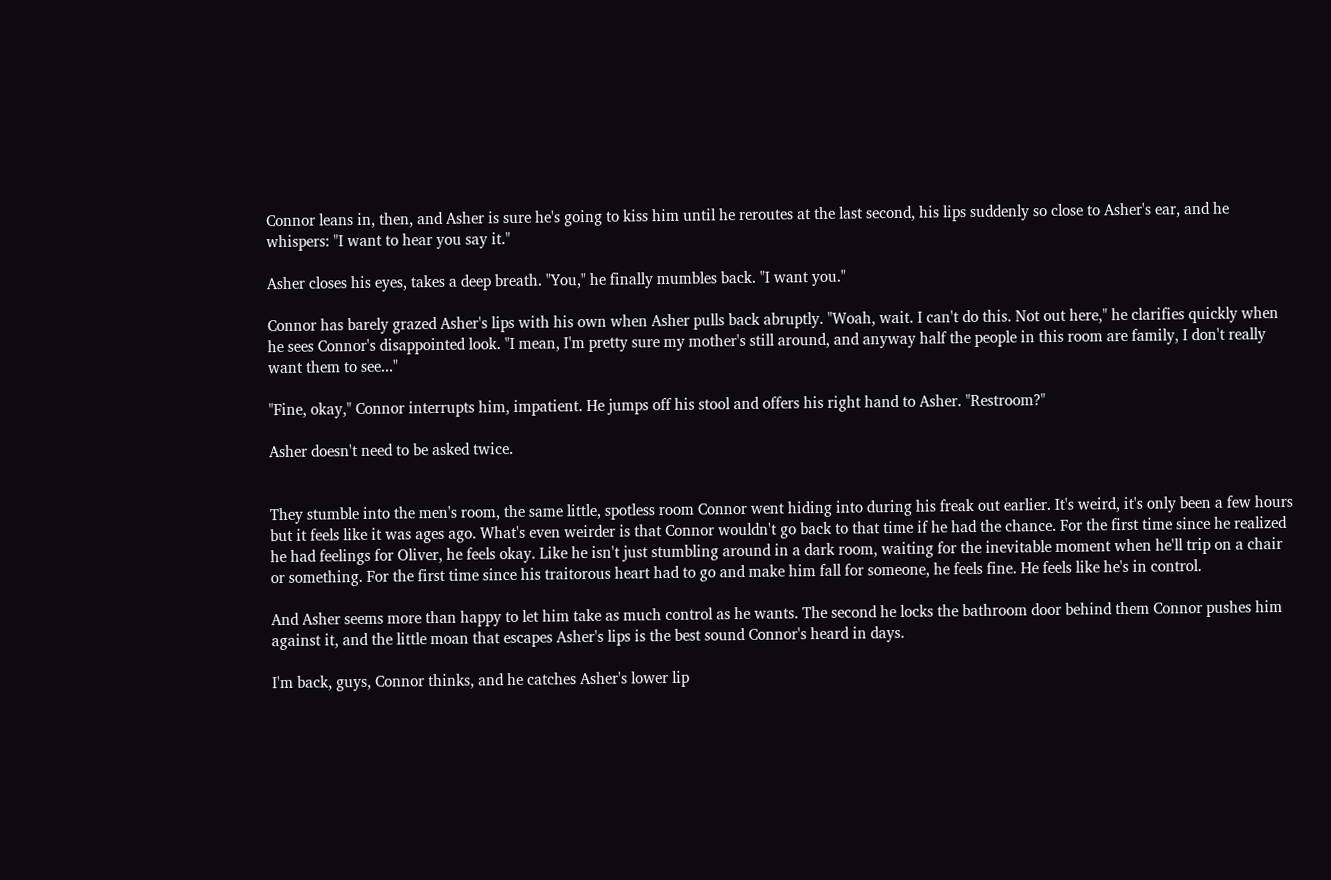Connor leans in, then, and Asher is sure he's going to kiss him until he reroutes at the last second, his lips suddenly so close to Asher's ear, and he whispers: "I want to hear you say it."

Asher closes his eyes, takes a deep breath. "You," he finally mumbles back. "I want you."

Connor has barely grazed Asher's lips with his own when Asher pulls back abruptly. "Woah, wait. I can't do this. Not out here," he clarifies quickly when he sees Connor's disappointed look. "I mean, I'm pretty sure my mother's still around, and anyway half the people in this room are family, I don't really want them to see..."

"Fine, okay," Connor interrupts him, impatient. He jumps off his stool and offers his right hand to Asher. "Restroom?"

Asher doesn't need to be asked twice.


They stumble into the men's room, the same little, spotless room Connor went hiding into during his freak out earlier. It's weird, it's only been a few hours but it feels like it was ages ago. What's even weirder is that Connor wouldn't go back to that time if he had the chance. For the first time since he realized he had feelings for Oliver, he feels okay. Like he isn't just stumbling around in a dark room, waiting for the inevitable moment when he'll trip on a chair or something. For the first time since his traitorous heart had to go and make him fall for someone, he feels fine. He feels like he's in control.

And Asher seems more than happy to let him take as much control as he wants. The second he locks the bathroom door behind them Connor pushes him against it, and the little moan that escapes Asher's lips is the best sound Connor's heard in days.

I'm back, guys, Connor thinks, and he catches Asher's lower lip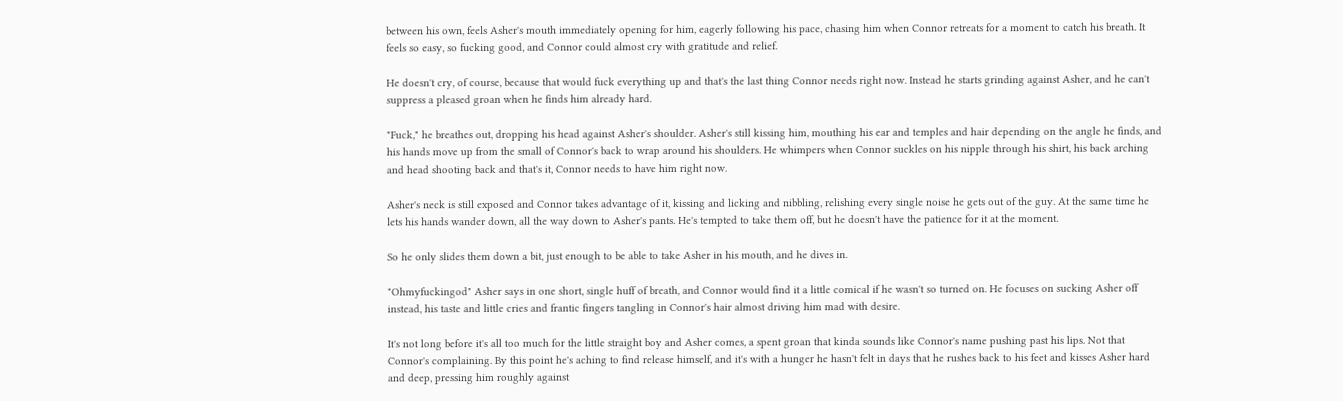between his own, feels Asher's mouth immediately opening for him, eagerly following his pace, chasing him when Connor retreats for a moment to catch his breath. It feels so easy, so fucking good, and Connor could almost cry with gratitude and relief.

He doesn't cry, of course, because that would fuck everything up and that's the last thing Connor needs right now. Instead he starts grinding against Asher, and he can't suppress a pleased groan when he finds him already hard.

"Fuck," he breathes out, dropping his head against Asher's shoulder. Asher's still kissing him, mouthing his ear and temples and hair depending on the angle he finds, and his hands move up from the small of Connor's back to wrap around his shoulders. He whimpers when Connor suckles on his nipple through his shirt, his back arching and head shooting back and that's it, Connor needs to have him right now.

Asher's neck is still exposed and Connor takes advantage of it, kissing and licking and nibbling, relishing every single noise he gets out of the guy. At the same time he lets his hands wander down, all the way down to Asher's pants. He's tempted to take them off, but he doesn't have the patience for it at the moment.

So he only slides them down a bit, just enough to be able to take Asher in his mouth, and he dives in.

"Ohmyfuckingod" Asher says in one short, single huff of breath, and Connor would find it a little comical if he wasn't so turned on. He focuses on sucking Asher off instead, his taste and little cries and frantic fingers tangling in Connor's hair almost driving him mad with desire.

It's not long before it's all too much for the little straight boy and Asher comes, a spent groan that kinda sounds like Connor's name pushing past his lips. Not that Connor's complaining. By this point he's aching to find release himself, and it's with a hunger he hasn't felt in days that he rushes back to his feet and kisses Asher hard and deep, pressing him roughly against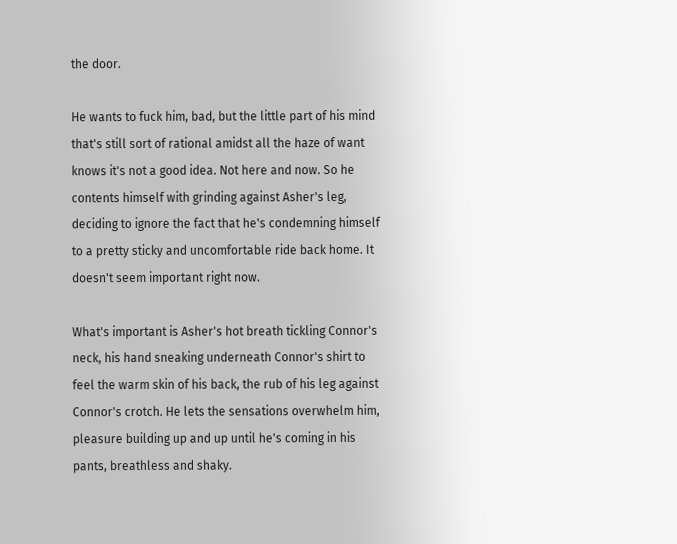the door.

He wants to fuck him, bad, but the little part of his mind that's still sort of rational amidst all the haze of want knows it's not a good idea. Not here and now. So he contents himself with grinding against Asher's leg, deciding to ignore the fact that he's condemning himself to a pretty sticky and uncomfortable ride back home. It doesn't seem important right now.

What's important is Asher's hot breath tickling Connor's neck, his hand sneaking underneath Connor's shirt to feel the warm skin of his back, the rub of his leg against Connor's crotch. He lets the sensations overwhelm him, pleasure building up and up until he's coming in his pants, breathless and shaky.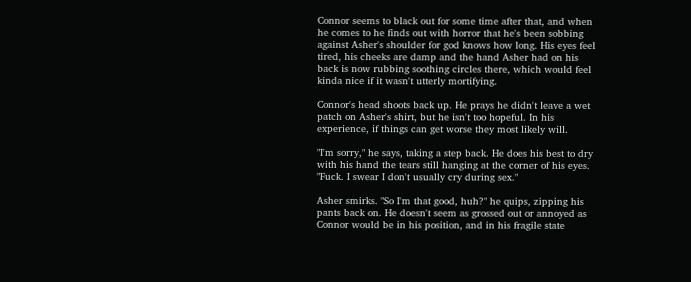Connor seems to black out for some time after that, and when he comes to he finds out with horror that he's been sobbing against Asher's shoulder for god knows how long. His eyes feel tired, his cheeks are damp and the hand Asher had on his back is now rubbing soothing circles there, which would feel kinda nice if it wasn't utterly mortifying.

Connor's head shoots back up. He prays he didn't leave a wet patch on Asher's shirt, but he isn't too hopeful. In his experience, if things can get worse they most likely will.

"I'm sorry," he says, taking a step back. He does his best to dry with his hand the tears still hanging at the corner of his eyes. "Fuck. I swear I don't usually cry during sex."

Asher smirks. "So I'm that good, huh?" he quips, zipping his pants back on. He doesn't seem as grossed out or annoyed as Connor would be in his position, and in his fragile state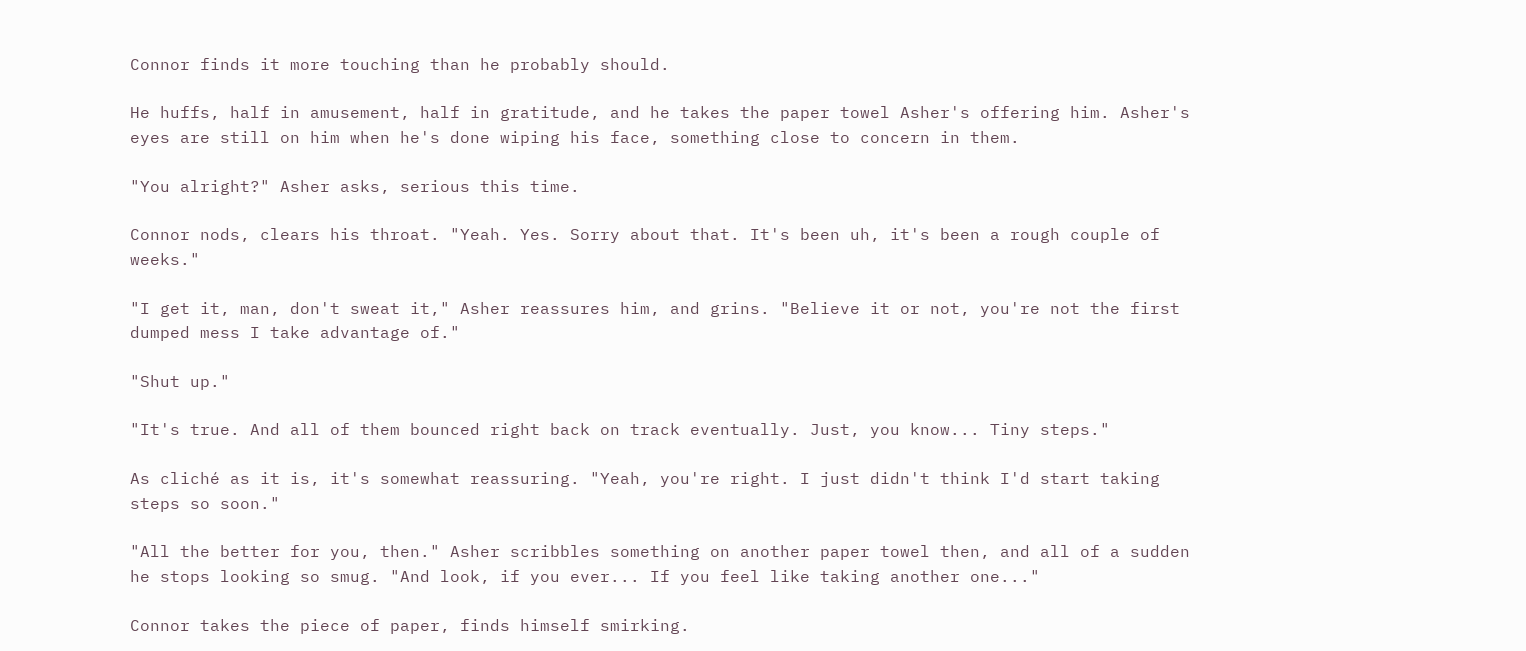Connor finds it more touching than he probably should.

He huffs, half in amusement, half in gratitude, and he takes the paper towel Asher's offering him. Asher's eyes are still on him when he's done wiping his face, something close to concern in them.

"You alright?" Asher asks, serious this time.

Connor nods, clears his throat. "Yeah. Yes. Sorry about that. It's been uh, it's been a rough couple of weeks."

"I get it, man, don't sweat it," Asher reassures him, and grins. "Believe it or not, you're not the first dumped mess I take advantage of."

"Shut up."

"It's true. And all of them bounced right back on track eventually. Just, you know... Tiny steps."

As cliché as it is, it's somewhat reassuring. "Yeah, you're right. I just didn't think I'd start taking steps so soon."

"All the better for you, then." Asher scribbles something on another paper towel then, and all of a sudden he stops looking so smug. "And look, if you ever... If you feel like taking another one..."

Connor takes the piece of paper, finds himself smirking.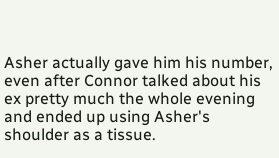Asher actually gave him his number, even after Connor talked about his ex pretty much the whole evening and ended up using Asher's shoulder as a tissue.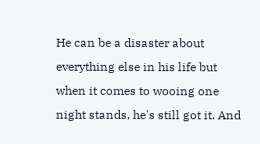He can be a disaster about everything else in his life but when it comes to wooing one night stands, he's still got it. And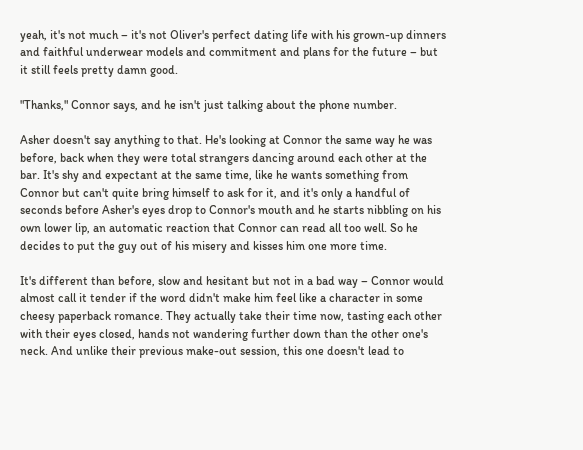yeah, it's not much – it's not Oliver's perfect dating life with his grown-up dinners and faithful underwear models and commitment and plans for the future – but it still feels pretty damn good.

"Thanks," Connor says, and he isn't just talking about the phone number.

Asher doesn't say anything to that. He's looking at Connor the same way he was before, back when they were total strangers dancing around each other at the bar. It's shy and expectant at the same time, like he wants something from Connor but can't quite bring himself to ask for it, and it's only a handful of seconds before Asher's eyes drop to Connor's mouth and he starts nibbling on his own lower lip, an automatic reaction that Connor can read all too well. So he decides to put the guy out of his misery and kisses him one more time.

It's different than before, slow and hesitant but not in a bad way – Connor would almost call it tender if the word didn't make him feel like a character in some cheesy paperback romance. They actually take their time now, tasting each other with their eyes closed, hands not wandering further down than the other one's neck. And unlike their previous make-out session, this one doesn't lead to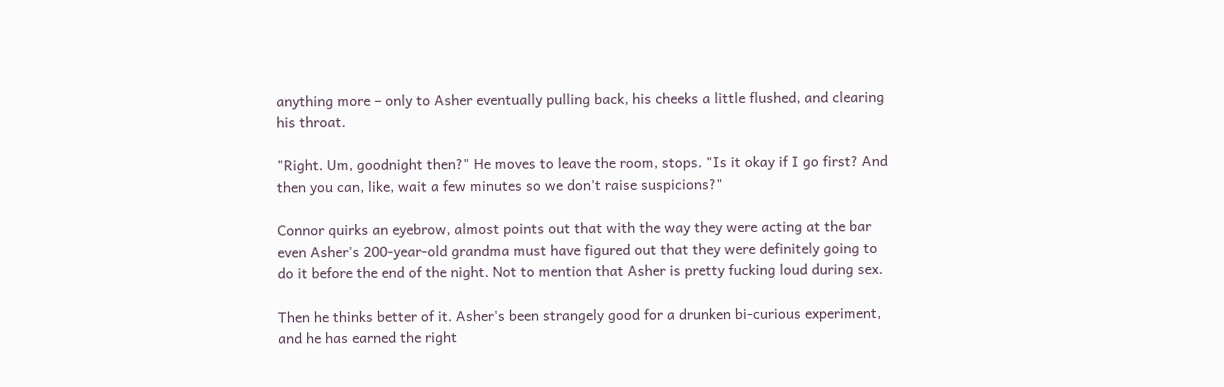anything more – only to Asher eventually pulling back, his cheeks a little flushed, and clearing his throat.

"Right. Um, goodnight then?" He moves to leave the room, stops. "Is it okay if I go first? And then you can, like, wait a few minutes so we don't raise suspicions?"

Connor quirks an eyebrow, almost points out that with the way they were acting at the bar even Asher's 200-year-old grandma must have figured out that they were definitely going to do it before the end of the night. Not to mention that Asher is pretty fucking loud during sex.

Then he thinks better of it. Asher's been strangely good for a drunken bi-curious experiment, and he has earned the right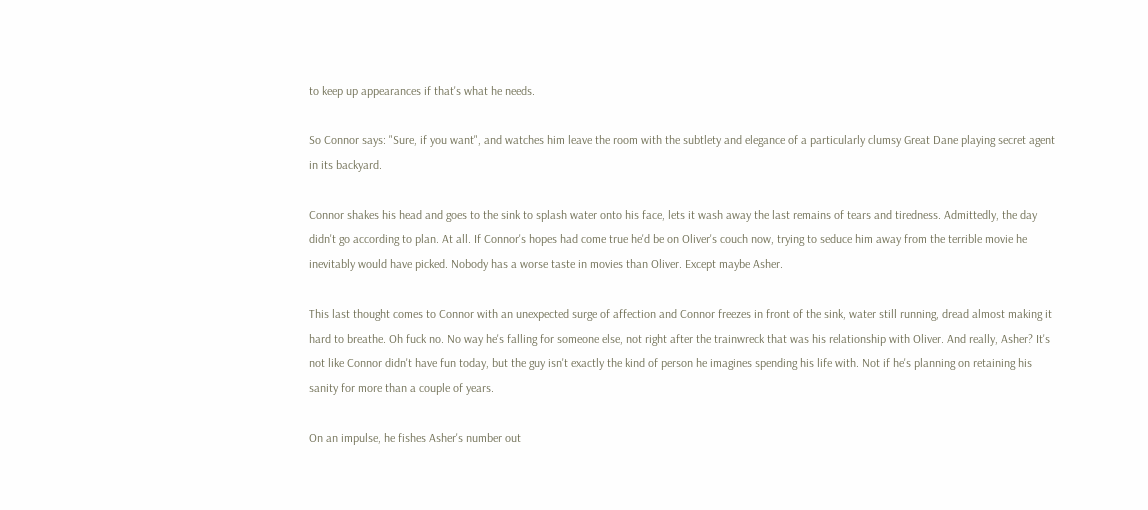to keep up appearances if that's what he needs.

So Connor says: "Sure, if you want", and watches him leave the room with the subtlety and elegance of a particularly clumsy Great Dane playing secret agent in its backyard.

Connor shakes his head and goes to the sink to splash water onto his face, lets it wash away the last remains of tears and tiredness. Admittedly, the day didn't go according to plan. At all. If Connor's hopes had come true he'd be on Oliver's couch now, trying to seduce him away from the terrible movie he inevitably would have picked. Nobody has a worse taste in movies than Oliver. Except maybe Asher.

This last thought comes to Connor with an unexpected surge of affection and Connor freezes in front of the sink, water still running, dread almost making it hard to breathe. Oh fuck no. No way he's falling for someone else, not right after the trainwreck that was his relationship with Oliver. And really, Asher? It's not like Connor didn't have fun today, but the guy isn't exactly the kind of person he imagines spending his life with. Not if he's planning on retaining his sanity for more than a couple of years.

On an impulse, he fishes Asher's number out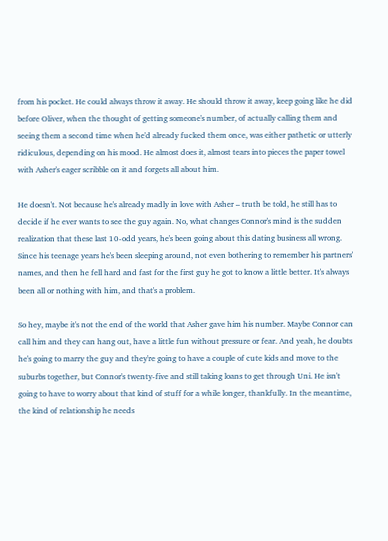from his pocket. He could always throw it away. He should throw it away, keep going like he did before Oliver, when the thought of getting someone's number, of actually calling them and seeing them a second time when he'd already fucked them once, was either pathetic or utterly ridiculous, depending on his mood. He almost does it, almost tears into pieces the paper towel with Asher's eager scribble on it and forgets all about him.

He doesn't. Not because he's already madly in love with Asher – truth be told, he still has to decide if he ever wants to see the guy again. No, what changes Connor's mind is the sudden realization that these last 10-odd years, he's been going about this dating business all wrong. Since his teenage years he's been sleeping around, not even bothering to remember his partners' names, and then he fell hard and fast for the first guy he got to know a little better. It's always been all or nothing with him, and that's a problem.

So hey, maybe it's not the end of the world that Asher gave him his number. Maybe Connor can call him and they can hang out, have a little fun without pressure or fear. And yeah, he doubts he's going to marry the guy and they're going to have a couple of cute kids and move to the suburbs together, but Connor's twenty-five and still taking loans to get through Uni. He isn't going to have to worry about that kind of stuff for a while longer, thankfully. In the meantime, the kind of relationship he needs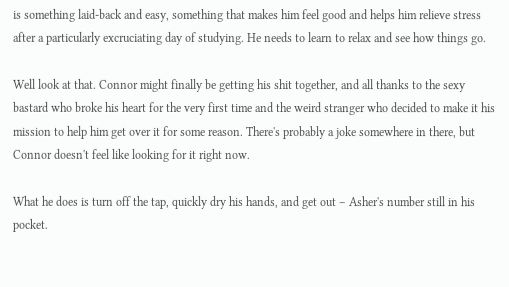is something laid-back and easy, something that makes him feel good and helps him relieve stress after a particularly excruciating day of studying. He needs to learn to relax and see how things go.

Well look at that. Connor might finally be getting his shit together, and all thanks to the sexy bastard who broke his heart for the very first time and the weird stranger who decided to make it his mission to help him get over it for some reason. There's probably a joke somewhere in there, but Connor doesn't feel like looking for it right now.

What he does is turn off the tap, quickly dry his hands, and get out – Asher's number still in his pocket.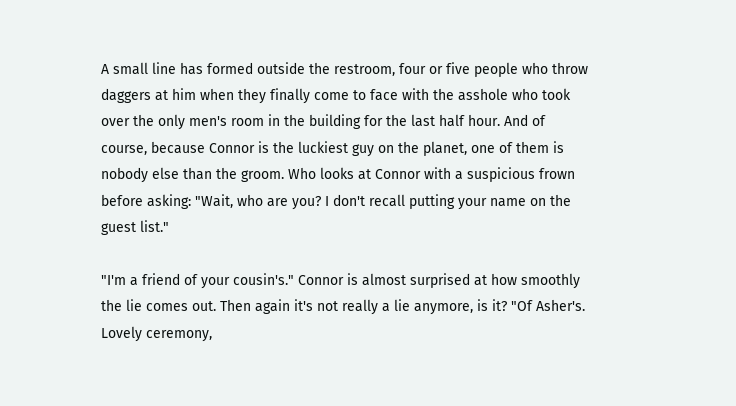A small line has formed outside the restroom, four or five people who throw daggers at him when they finally come to face with the asshole who took over the only men's room in the building for the last half hour. And of course, because Connor is the luckiest guy on the planet, one of them is nobody else than the groom. Who looks at Connor with a suspicious frown before asking: "Wait, who are you? I don't recall putting your name on the guest list."

"I'm a friend of your cousin's." Connor is almost surprised at how smoothly the lie comes out. Then again it's not really a lie anymore, is it? "Of Asher's. Lovely ceremony,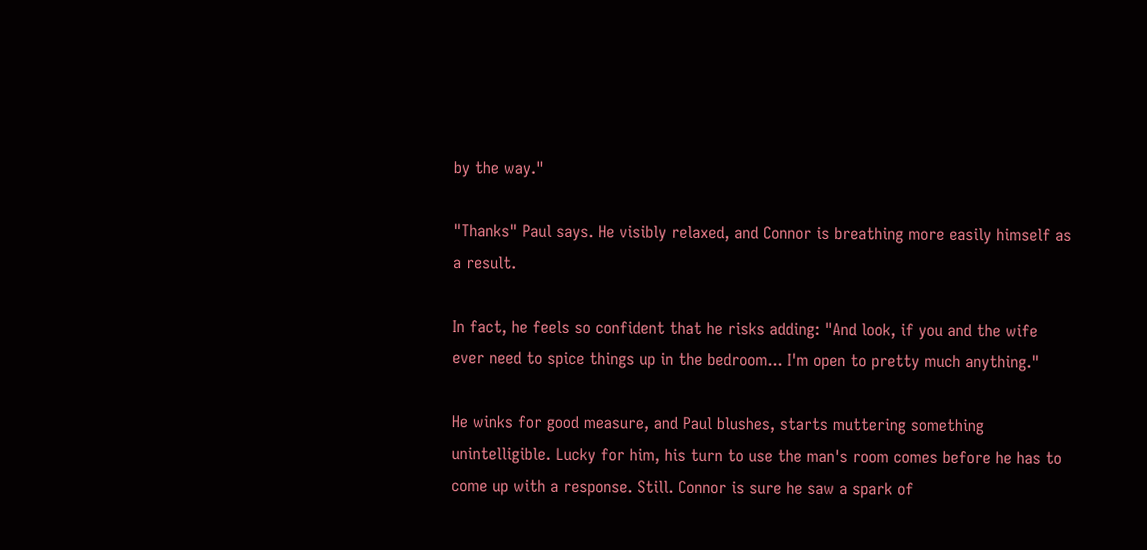by the way."

"Thanks" Paul says. He visibly relaxed, and Connor is breathing more easily himself as a result.

In fact, he feels so confident that he risks adding: "And look, if you and the wife ever need to spice things up in the bedroom... I'm open to pretty much anything."

He winks for good measure, and Paul blushes, starts muttering something unintelligible. Lucky for him, his turn to use the man's room comes before he has to come up with a response. Still. Connor is sure he saw a spark of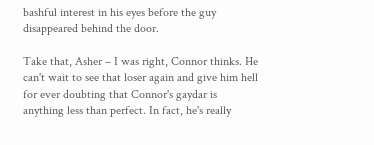bashful interest in his eyes before the guy disappeared behind the door.

Take that, Asher – I was right, Connor thinks. He can't wait to see that loser again and give him hell for ever doubting that Connor's gaydar is anything less than perfect. In fact, he's really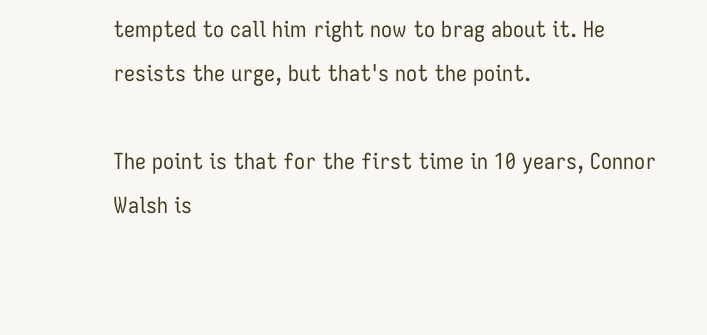tempted to call him right now to brag about it. He resists the urge, but that's not the point.

The point is that for the first time in 10 years, Connor Walsh is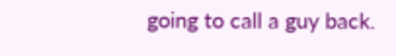going to call a guy back.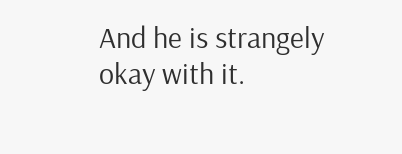And he is strangely okay with it.